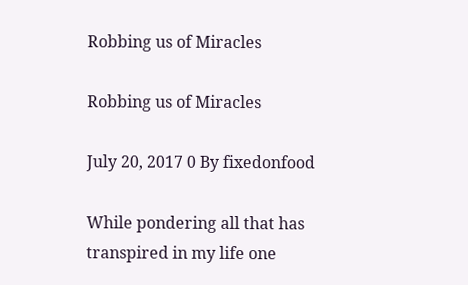Robbing us of Miracles

Robbing us of Miracles

July 20, 2017 0 By fixedonfood

While pondering all that has transpired in my life one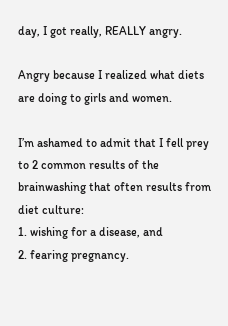day, I got really, REALLY angry.

Angry because I realized what diets are doing to girls and women.

I’m ashamed to admit that I fell prey to 2 common results of the brainwashing that often results from diet culture:
1. wishing for a disease, and
2. fearing pregnancy.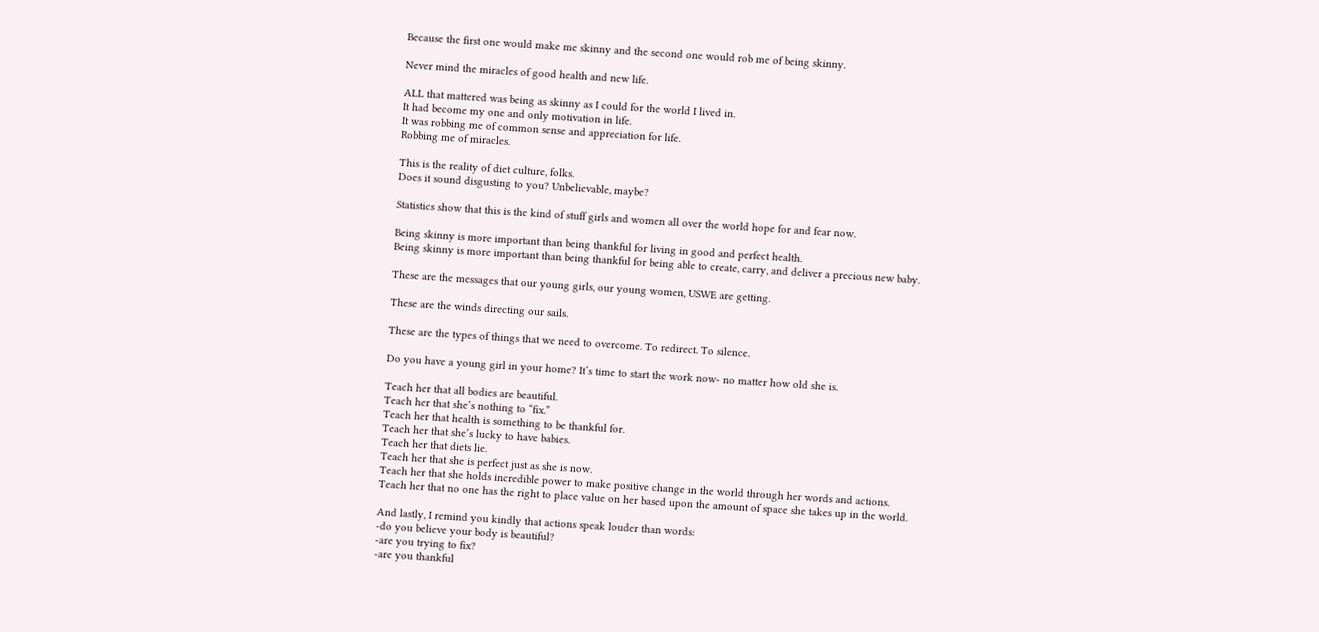Because the first one would make me skinny and the second one would rob me of being skinny.

Never mind the miracles of good health and new life.

ALL that mattered was being as skinny as I could for the world I lived in.
It had become my one and only motivation in life.
It was robbing me of common sense and appreciation for life.
Robbing me of miracles.

This is the reality of diet culture, folks.
Does it sound disgusting to you? Unbelievable, maybe?

Statistics show that this is the kind of stuff girls and women all over the world hope for and fear now.

Being skinny is more important than being thankful for living in good and perfect health.
Being skinny is more important than being thankful for being able to create, carry, and deliver a precious new baby.

These are the messages that our young girls, our young women, USWE are getting.

These are the winds directing our sails.

These are the types of things that we need to overcome. To redirect. To silence.

Do you have a young girl in your home? It’s time to start the work now- no matter how old she is.

Teach her that all bodies are beautiful.
Teach her that she’s nothing to “fix.”
Teach her that health is something to be thankful for.
Teach her that she’s lucky to have babies.
Teach her that diets lie.
Teach her that she is perfect just as she is now.
Teach her that she holds incredible power to make positive change in the world through her words and actions.
Teach her that no one has the right to place value on her based upon the amount of space she takes up in the world.

And lastly, I remind you kindly that actions speak louder than words:
-do you believe your body is beautiful?
-are you trying to fix?
-are you thankful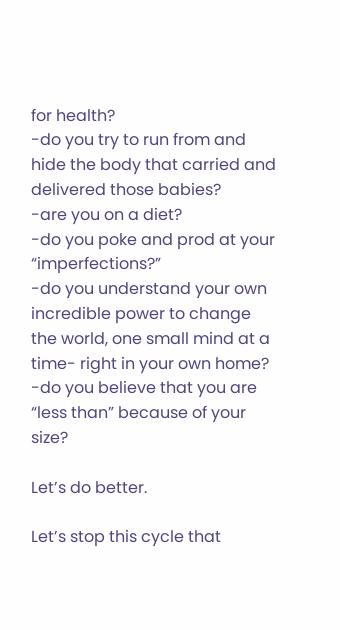for health?
-do you try to run from and hide the body that carried and delivered those babies?
-are you on a diet?
-do you poke and prod at your “imperfections?”
-do you understand your own incredible power to change the world, one small mind at a time- right in your own home?
-do you believe that you are “less than” because of your size?

Let’s do better.

Let’s stop this cycle that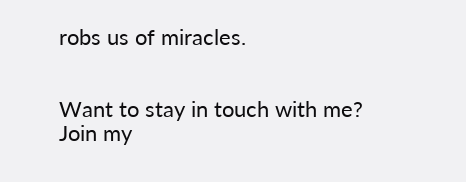robs us of miracles.


Want to stay in touch with me?
Join my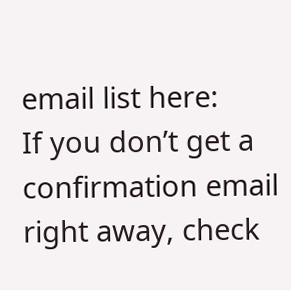email list here:
If you don’t get a confirmation email right away, check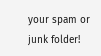your spam or junk folder!